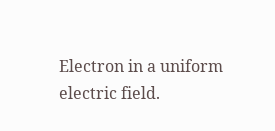Electron in a uniform electric field.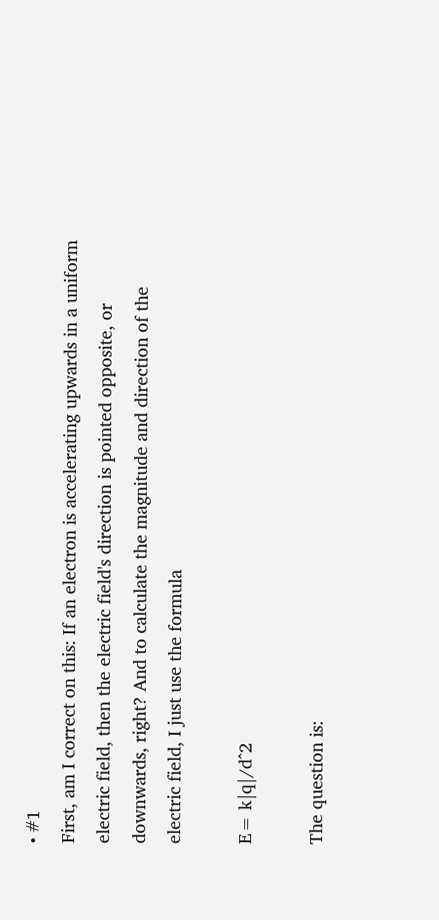• #1
First, am I correct on this: If an electron is accelerating upwards in a uniform electric field, then the electric field's direction is pointed opposite, or downwards, right? And to calculate the magnitude and direction of the electric field, I just use the formula

E= k|q|/d^2

The question is: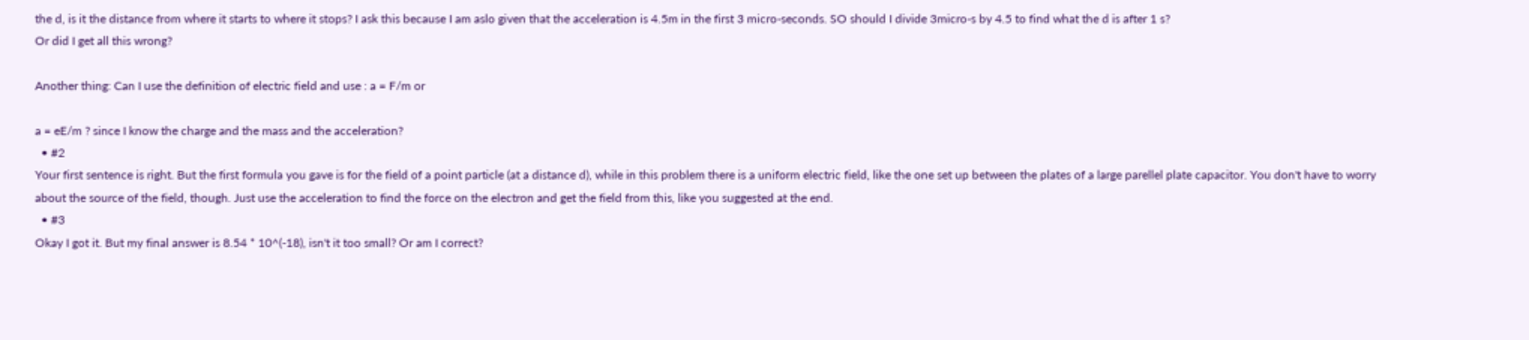the d, is it the distance from where it starts to where it stops? I ask this because I am aslo given that the acceleration is 4.5m in the first 3 micro-seconds. SO should I divide 3micro-s by 4.5 to find what the d is after 1 s?
Or did I get all this wrong?

Another thing: Can I use the definition of electric field and use : a = F/m or

a = eE/m ? since I know the charge and the mass and the acceleration?
  • #2
Your first sentence is right. But the first formula you gave is for the field of a point particle (at a distance d), while in this problem there is a uniform electric field, like the one set up between the plates of a large parellel plate capacitor. You don't have to worry about the source of the field, though. Just use the acceleration to find the force on the electron and get the field from this, like you suggested at the end.
  • #3
Okay I got it. But my final answer is 8.54 * 10^(-18), isn't it too small? Or am I correct?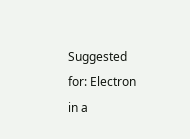Suggested for: Electron in a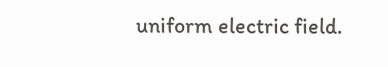uniform electric field.